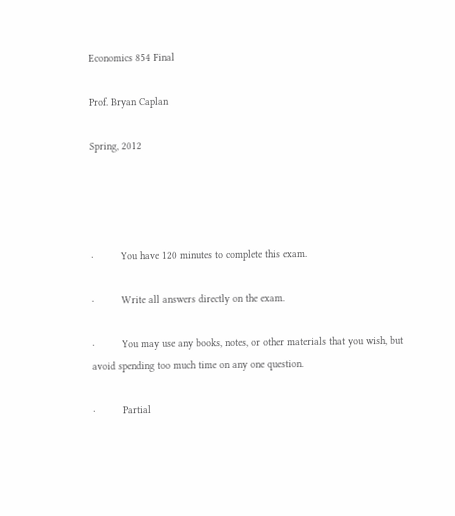Economics 854 Final

Prof. Bryan Caplan

Spring, 2012




·         You have 120 minutes to complete this exam.

·         Write all answers directly on the exam.

·         You may use any books, notes, or other materials that you wish, but avoid spending too much time on any one question.

·         Partial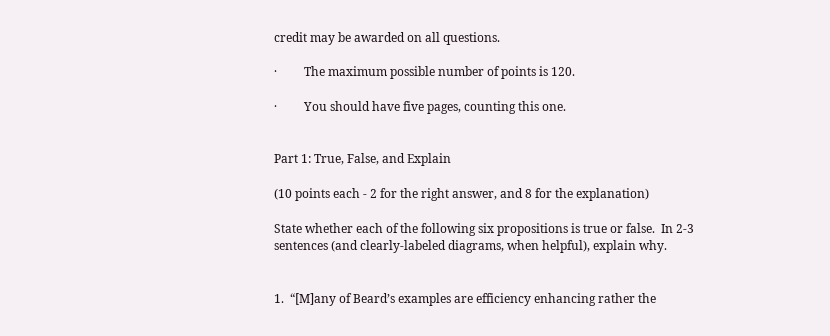credit may be awarded on all questions.

·         The maximum possible number of points is 120.

·         You should have five pages, counting this one.


Part 1: True, False, and Explain

(10 points each - 2 for the right answer, and 8 for the explanation)

State whether each of the following six propositions is true or false.  In 2-3 sentences (and clearly-labeled diagrams, when helpful), explain why.


1.  “[M]any of Beard’s examples are efficiency enhancing rather the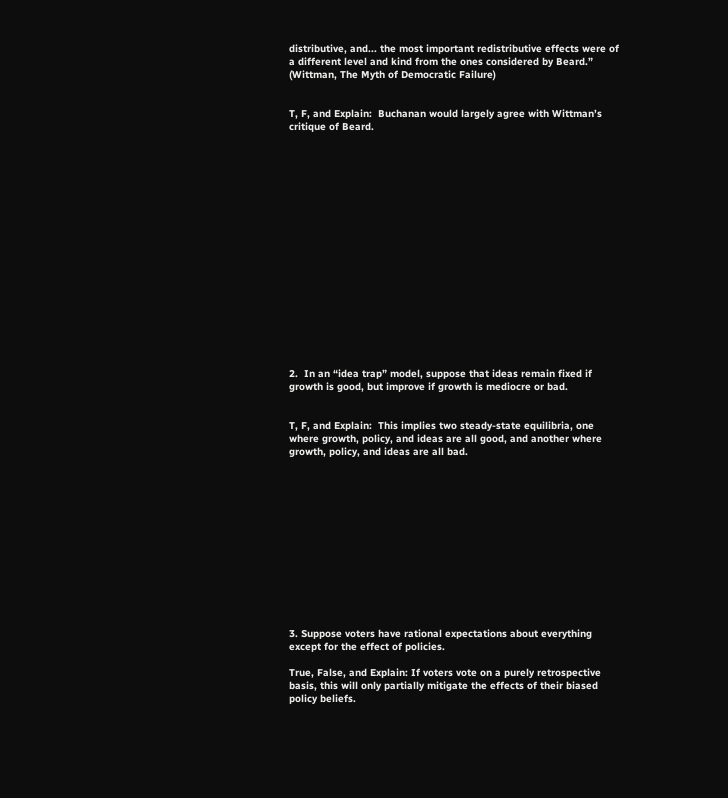distributive, and... the most important redistributive effects were of a different level and kind from the ones considered by Beard.”  (Wittman, The Myth of Democratic Failure)


T, F, and Explain:  Buchanan would largely agree with Wittman’s critique of Beard.


















2.  In an “idea trap” model, suppose that ideas remain fixed if growth is good, but improve if growth is mediocre or bad.


T, F, and Explain:  This implies two steady-state equilibria, one where growth, policy, and ideas are all good, and another where growth, policy, and ideas are all bad.













3. Suppose voters have rational expectations about everything except for the effect of policies.

True, False, and Explain: If voters vote on a purely retrospective basis, this will only partially mitigate the effects of their biased policy beliefs.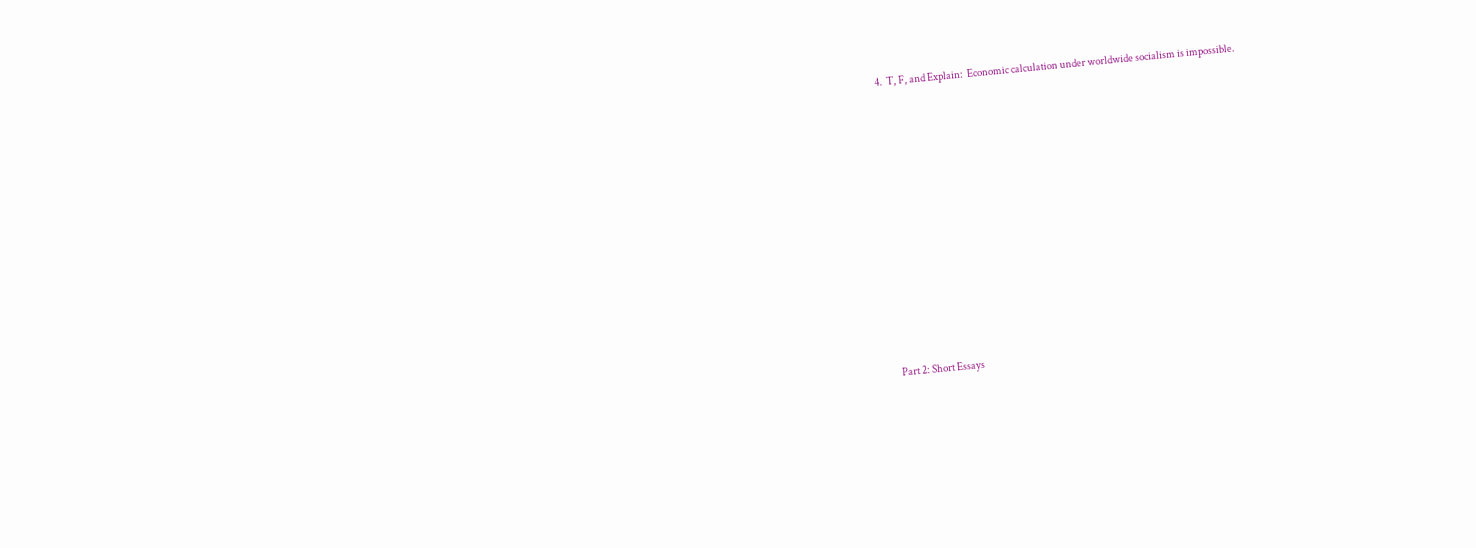4.  T, F, and Explain:  Economic calculation under worldwide socialism is impossible.

















Part 2: Short Essays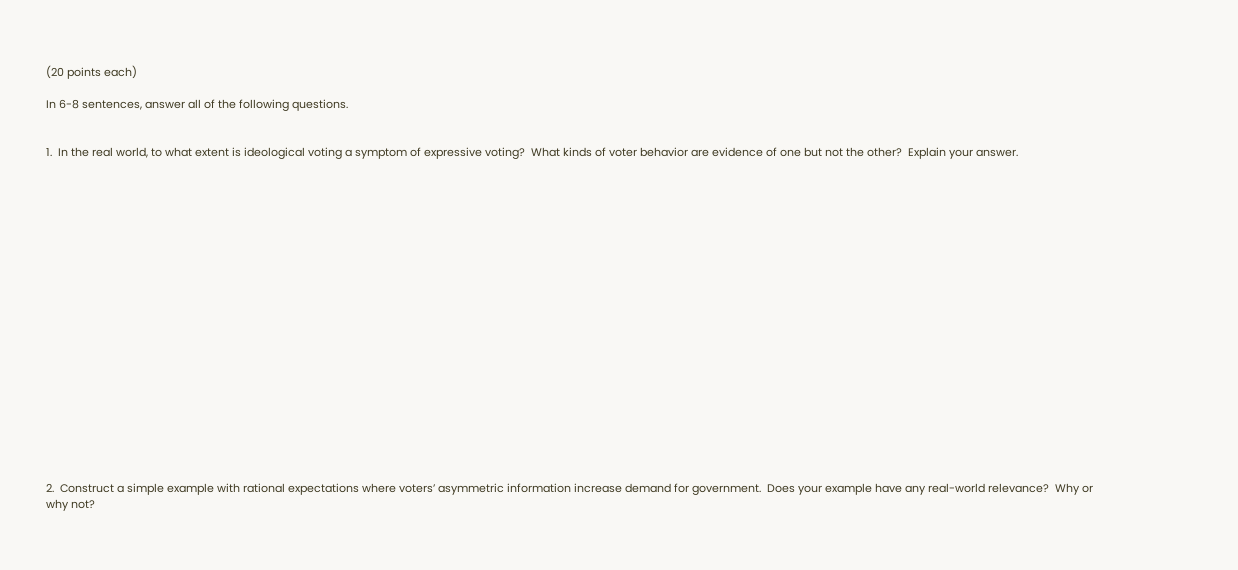(20 points each)

In 6-8 sentences, answer all of the following questions.


1.  In the real world, to what extent is ideological voting a symptom of expressive voting?  What kinds of voter behavior are evidence of one but not the other?  Explain your answer.




















2.  Construct a simple example with rational expectations where voters’ asymmetric information increase demand for government.  Does your example have any real-world relevance?  Why or why not?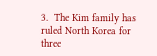3.  The Kim family has ruled North Korea for three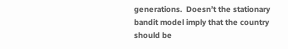generations.  Doesn’t the stationary bandit model imply that the country should be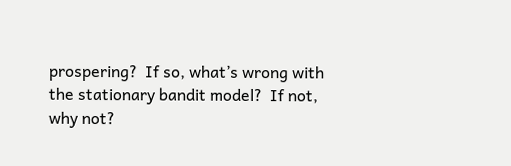prospering?  If so, what’s wrong with the stationary bandit model?  If not, why not?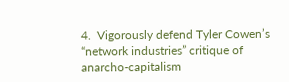4.  Vigorously defend Tyler Cowen’s “network industries” critique of anarcho-capitalism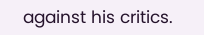against his critics.